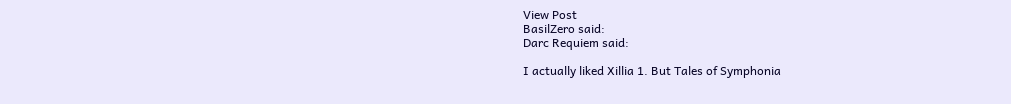View Post
BasilZero said:
Darc Requiem said:

I actually liked Xillia 1. But Tales of Symphonia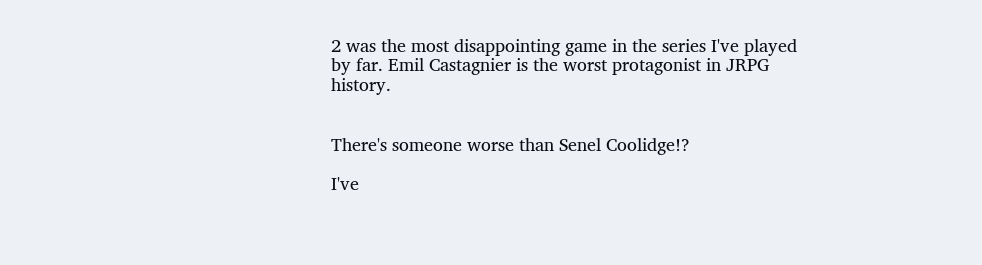2 was the most disappointing game in the series I've played by far. Emil Castagnier is the worst protagonist in JRPG history.


There's someone worse than Senel Coolidge!?

I've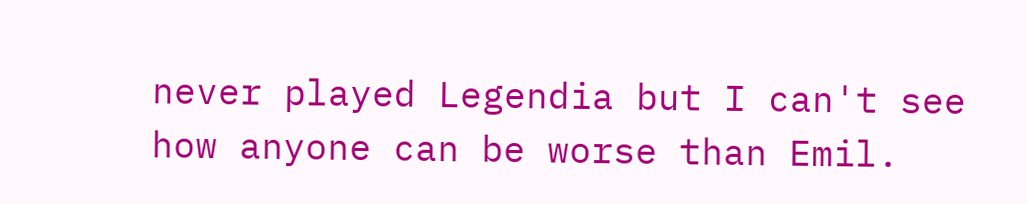never played Legendia but I can't see how anyone can be worse than Emil.